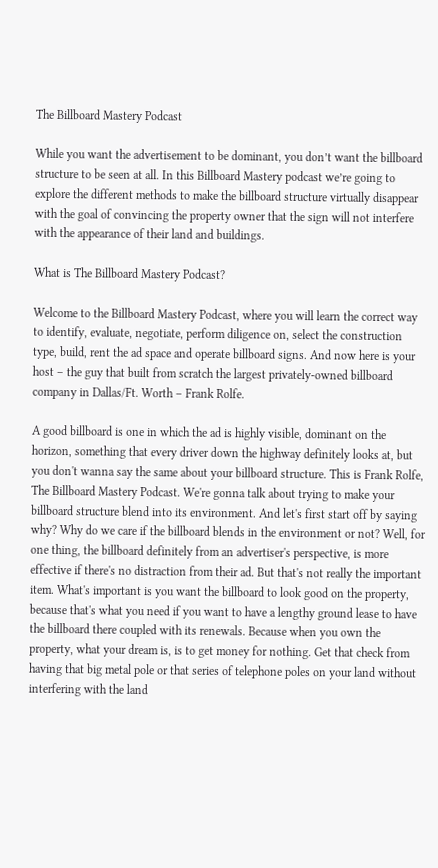The Billboard Mastery Podcast

While you want the advertisement to be dominant, you don’t want the billboard structure to be seen at all. In this Billboard Mastery podcast we’re going to explore the different methods to make the billboard structure virtually disappear with the goal of convincing the property owner that the sign will not interfere with the appearance of their land and buildings.

What is The Billboard Mastery Podcast?

Welcome to the Billboard Mastery Podcast, where you will learn the correct way to identify, evaluate, negotiate, perform diligence on, select the construction type, build, rent the ad space and operate billboard signs. And now here is your host – the guy that built from scratch the largest privately-owned billboard company in Dallas/Ft. Worth – Frank Rolfe.

A good billboard is one in which the ad is highly visible, dominant on the horizon, something that every driver down the highway definitely looks at, but you don't wanna say the same about your billboard structure. This is Frank Rolfe, The Billboard Mastery Podcast. We're gonna talk about trying to make your billboard structure blend into its environment. And let's first start off by saying why? Why do we care if the billboard blends in the environment or not? Well, for one thing, the billboard definitely from an advertiser's perspective, is more effective if there's no distraction from their ad. But that's not really the important item. What's important is you want the billboard to look good on the property, because that's what you need if you want to have a lengthy ground lease to have the billboard there coupled with its renewals. Because when you own the property, what your dream is, is to get money for nothing. Get that check from having that big metal pole or that series of telephone poles on your land without interfering with the land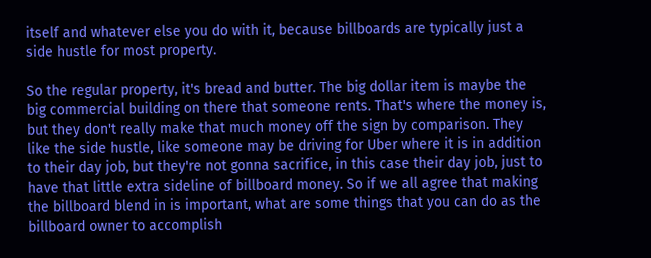itself and whatever else you do with it, because billboards are typically just a side hustle for most property.

So the regular property, it's bread and butter. The big dollar item is maybe the big commercial building on there that someone rents. That's where the money is, but they don't really make that much money off the sign by comparison. They like the side hustle, like someone may be driving for Uber where it is in addition to their day job, but they're not gonna sacrifice, in this case their day job, just to have that little extra sideline of billboard money. So if we all agree that making the billboard blend in is important, what are some things that you can do as the billboard owner to accomplish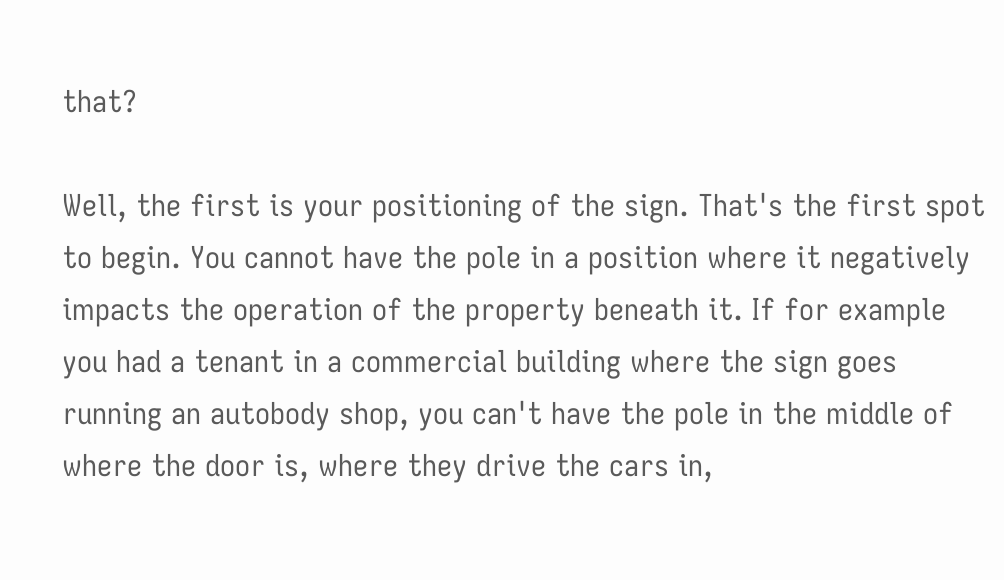that?

Well, the first is your positioning of the sign. That's the first spot to begin. You cannot have the pole in a position where it negatively impacts the operation of the property beneath it. If for example you had a tenant in a commercial building where the sign goes running an autobody shop, you can't have the pole in the middle of where the door is, where they drive the cars in,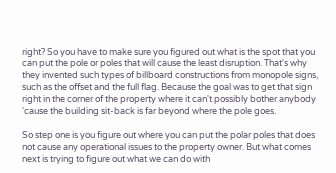right? So you have to make sure you figured out what is the spot that you can put the pole or poles that will cause the least disruption. That's why they invented such types of billboard constructions from monopole signs, such as the offset and the full flag. Because the goal was to get that sign right in the corner of the property where it can't possibly bother anybody 'cause the building sit-back is far beyond where the pole goes.

So step one is you figure out where you can put the polar poles that does not cause any operational issues to the property owner. But what comes next is trying to figure out what we can do with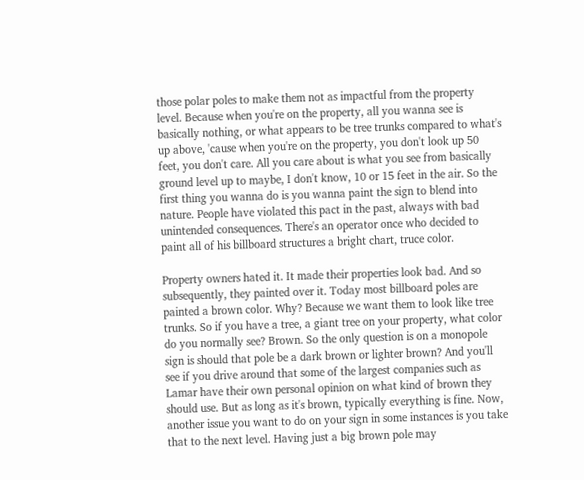those polar poles to make them not as impactful from the property level. Because when you're on the property, all you wanna see is basically nothing, or what appears to be tree trunks compared to what's up above, 'cause when you're on the property, you don't look up 50 feet, you don't care. All you care about is what you see from basically ground level up to maybe, I don't know, 10 or 15 feet in the air. So the first thing you wanna do is you wanna paint the sign to blend into nature. People have violated this pact in the past, always with bad unintended consequences. There's an operator once who decided to paint all of his billboard structures a bright chart, truce color.

Property owners hated it. It made their properties look bad. And so subsequently, they painted over it. Today most billboard poles are painted a brown color. Why? Because we want them to look like tree trunks. So if you have a tree, a giant tree on your property, what color do you normally see? Brown. So the only question is on a monopole sign is should that pole be a dark brown or lighter brown? And you'll see if you drive around that some of the largest companies such as Lamar have their own personal opinion on what kind of brown they should use. But as long as it's brown, typically everything is fine. Now, another issue you want to do on your sign in some instances is you take that to the next level. Having just a big brown pole may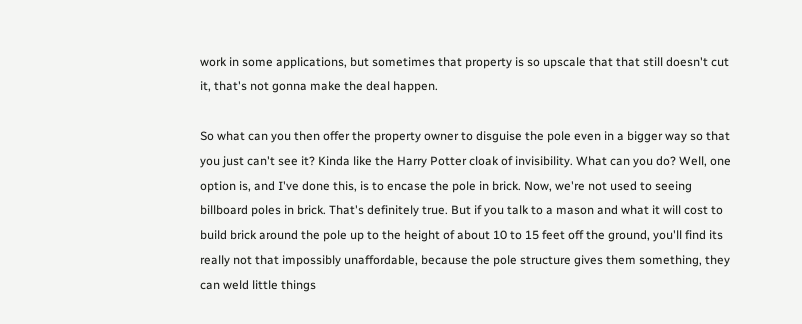work in some applications, but sometimes that property is so upscale that that still doesn't cut it, that's not gonna make the deal happen.

So what can you then offer the property owner to disguise the pole even in a bigger way so that you just can't see it? Kinda like the Harry Potter cloak of invisibility. What can you do? Well, one option is, and I've done this, is to encase the pole in brick. Now, we're not used to seeing billboard poles in brick. That's definitely true. But if you talk to a mason and what it will cost to build brick around the pole up to the height of about 10 to 15 feet off the ground, you'll find its really not that impossibly unaffordable, because the pole structure gives them something, they can weld little things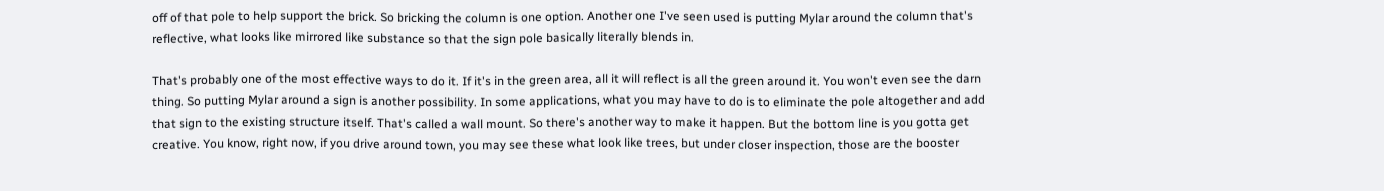off of that pole to help support the brick. So bricking the column is one option. Another one I've seen used is putting Mylar around the column that's reflective, what looks like mirrored like substance so that the sign pole basically literally blends in.

That's probably one of the most effective ways to do it. If it's in the green area, all it will reflect is all the green around it. You won't even see the darn thing. So putting Mylar around a sign is another possibility. In some applications, what you may have to do is to eliminate the pole altogether and add that sign to the existing structure itself. That's called a wall mount. So there's another way to make it happen. But the bottom line is you gotta get creative. You know, right now, if you drive around town, you may see these what look like trees, but under closer inspection, those are the booster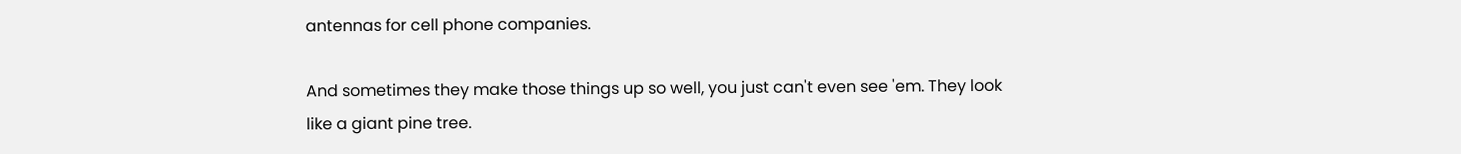antennas for cell phone companies.

And sometimes they make those things up so well, you just can't even see 'em. They look like a giant pine tree.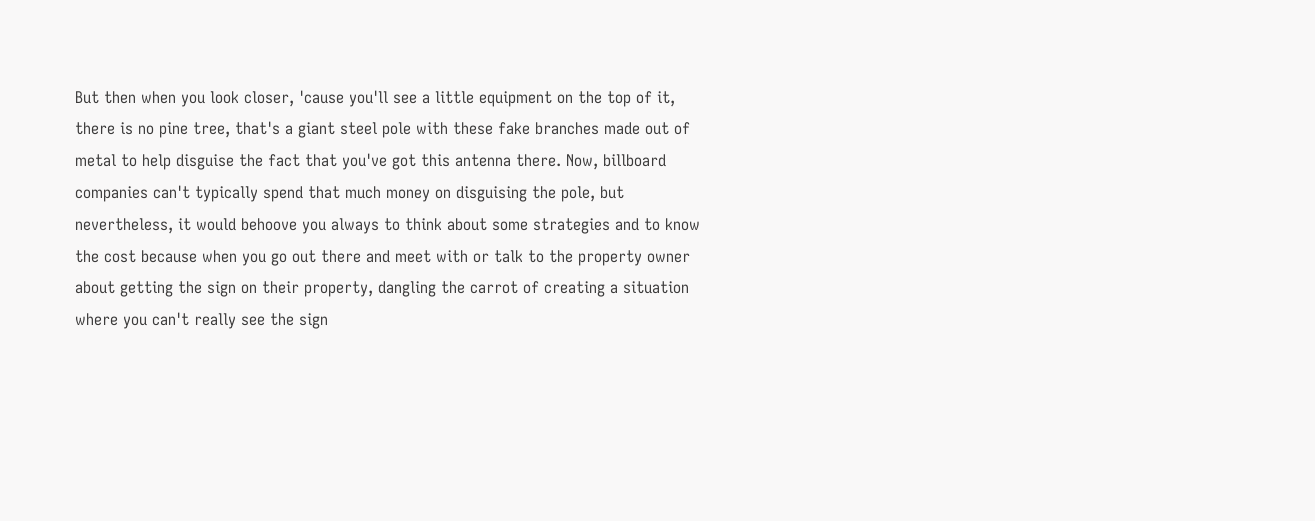But then when you look closer, 'cause you'll see a little equipment on the top of it, there is no pine tree, that's a giant steel pole with these fake branches made out of metal to help disguise the fact that you've got this antenna there. Now, billboard companies can't typically spend that much money on disguising the pole, but nevertheless, it would behoove you always to think about some strategies and to know the cost because when you go out there and meet with or talk to the property owner about getting the sign on their property, dangling the carrot of creating a situation where you can't really see the sign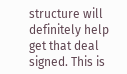structure will definitely help get that deal signed. This is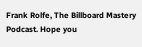Frank Rolfe, The Billboard Mastery Podcast. Hope you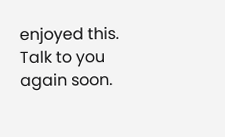enjoyed this. Talk to you again soon.